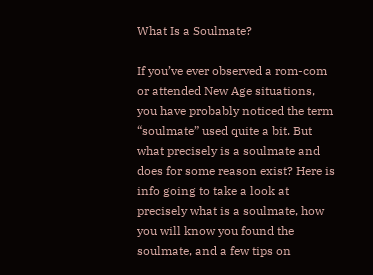What Is a Soulmate?

If you’ve ever observed a rom-com or attended New Age situations, you have probably noticed the term “soulmate” used quite a bit. But what precisely is a soulmate and does for some reason exist? Here is info going to take a look at precisely what is a soulmate, how you will know you found the soulmate, and a few tips on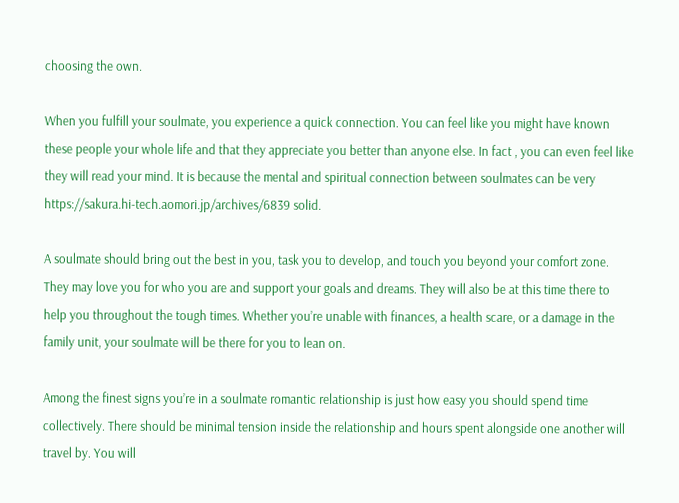choosing the own.

When you fulfill your soulmate, you experience a quick connection. You can feel like you might have known these people your whole life and that they appreciate you better than anyone else. In fact , you can even feel like they will read your mind. It is because the mental and spiritual connection between soulmates can be very https://sakura.hi-tech.aomori.jp/archives/6839 solid.

A soulmate should bring out the best in you, task you to develop, and touch you beyond your comfort zone. They may love you for who you are and support your goals and dreams. They will also be at this time there to help you throughout the tough times. Whether you’re unable with finances, a health scare, or a damage in the family unit, your soulmate will be there for you to lean on.

Among the finest signs you’re in a soulmate romantic relationship is just how easy you should spend time collectively. There should be minimal tension inside the relationship and hours spent alongside one another will travel by. You will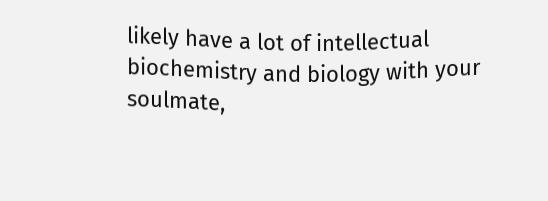likely have a lot of intellectual biochemistry and biology with your soulmate,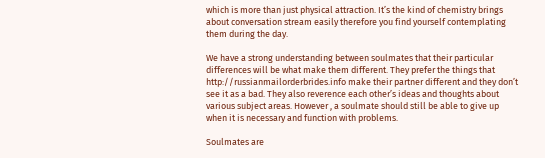which is more than just physical attraction. It’s the kind of chemistry brings about conversation stream easily therefore you find yourself contemplating them during the day.

We have a strong understanding between soulmates that their particular differences will be what make them different. They prefer the things that http://russianmailorderbrides.info make their partner different and they don’t see it as a bad. They also reverence each other’s ideas and thoughts about various subject areas. However , a soulmate should still be able to give up when it is necessary and function with problems.

Soulmates are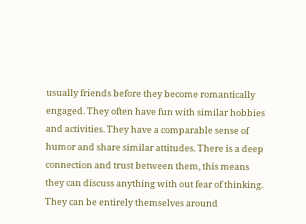usually friends before they become romantically engaged. They often have fun with similar hobbies and activities. They have a comparable sense of humor and share similar attitudes. There is a deep connection and trust between them, this means they can discuss anything with out fear of thinking. They can be entirely themselves around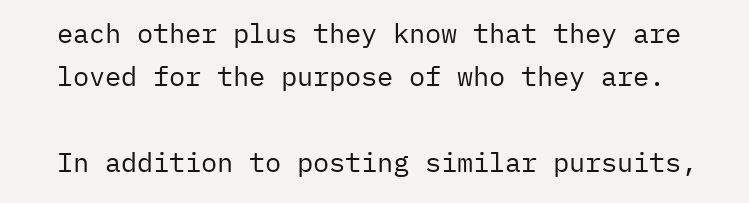each other plus they know that they are loved for the purpose of who they are.

In addition to posting similar pursuits,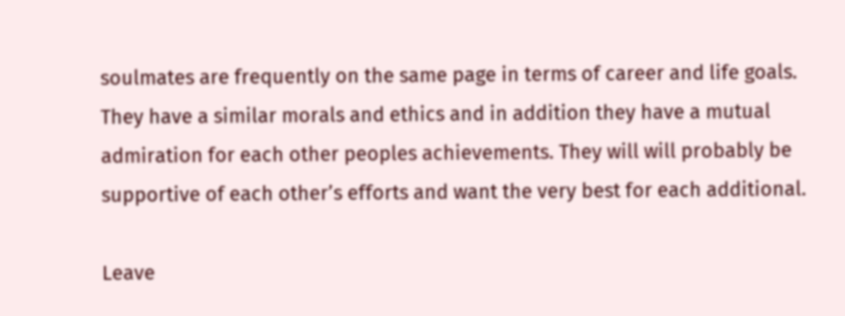soulmates are frequently on the same page in terms of career and life goals. They have a similar morals and ethics and in addition they have a mutual admiration for each other peoples achievements. They will will probably be supportive of each other’s efforts and want the very best for each additional.

Leave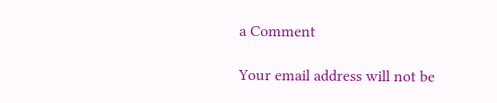a Comment

Your email address will not be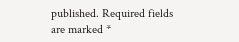published. Required fields are marked *